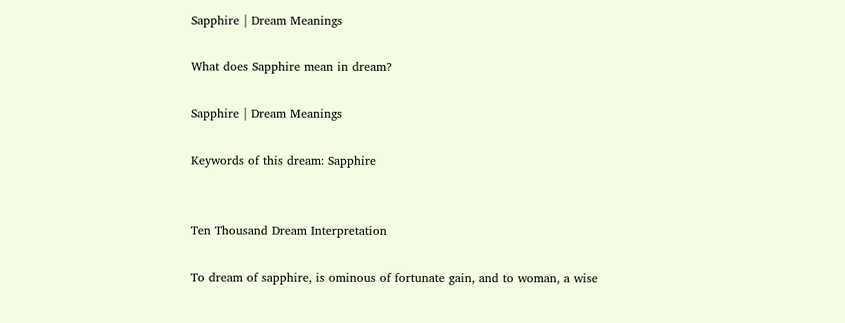Sapphire | Dream Meanings

What does Sapphire mean in dream?

Sapphire | Dream Meanings

Keywords of this dream: Sapphire


Ten Thousand Dream Interpretation

To dream of sapphire, is ominous of fortunate gain, and to woman, a wise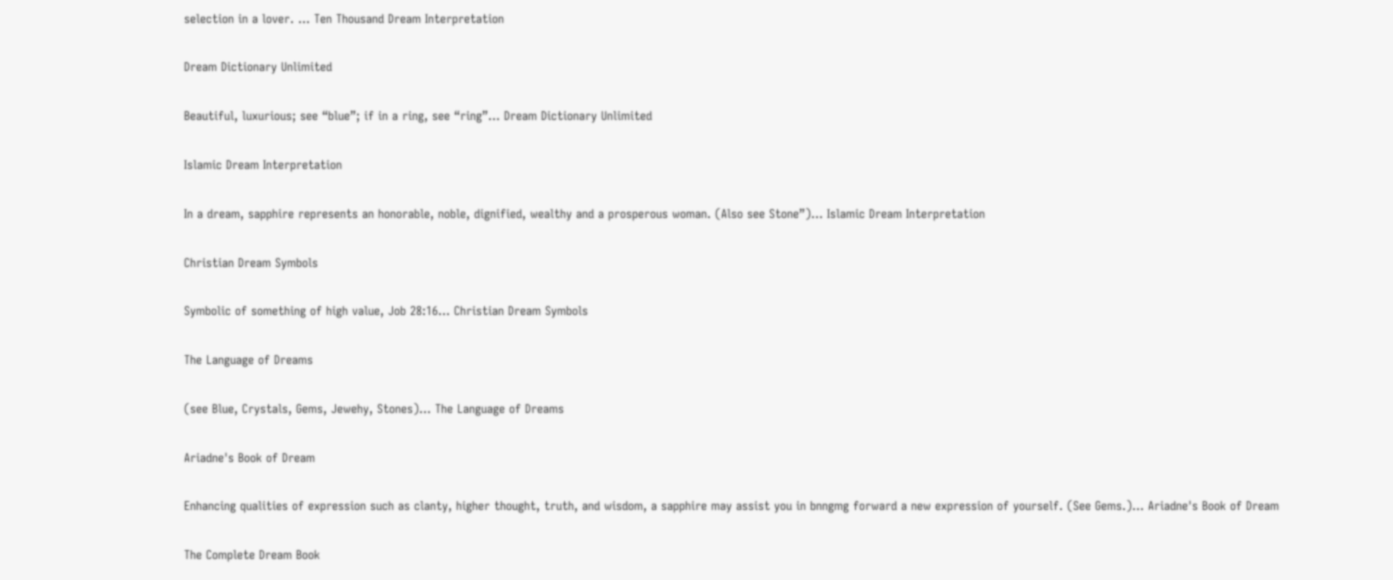selection in a lover. ... Ten Thousand Dream Interpretation

Dream Dictionary Unlimited

Beautiful, luxurious; see “blue”; if in a ring, see “ring”... Dream Dictionary Unlimited

Islamic Dream Interpretation

In a dream, sapphire represents an honorable, noble, dignified, wealthy and a prosperous woman. (Also see Stone”)... Islamic Dream Interpretation

Christian Dream Symbols

Symbolic of something of high value, Job 28:16... Christian Dream Symbols

The Language of Dreams

(see Blue, Crystals, Gems, Jewehy, Stones)... The Language of Dreams

Ariadne's Book of Dream

Enhancing qualities of expression such as clanty, higher thought, truth, and wisdom, a sapphire may assist you in bnngmg forward a new expression of yourself. (See Gems.)... Ariadne's Book of Dream

The Complete Dream Book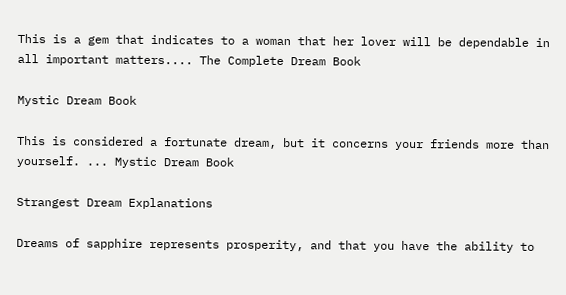This is a gem that indicates to a woman that her lover will be dependable in all important matters.... The Complete Dream Book

Mystic Dream Book

This is considered a fortunate dream, but it concerns your friends more than yourself. ... Mystic Dream Book

Strangest Dream Explanations

Dreams of sapphire represents prosperity, and that you have the ability to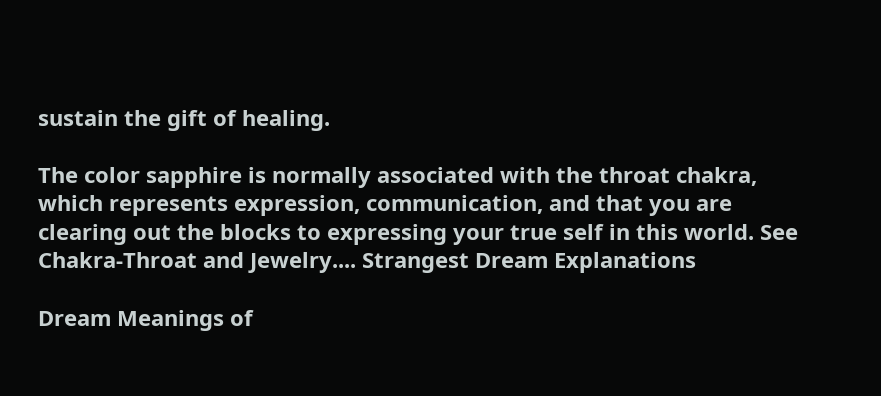sustain the gift of healing.

The color sapphire is normally associated with the throat chakra, which represents expression, communication, and that you are clearing out the blocks to expressing your true self in this world. See Chakra-Throat and Jewelry.... Strangest Dream Explanations

Dream Meanings of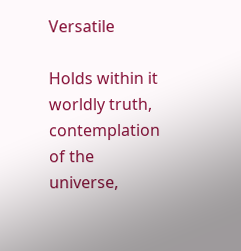Versatile

Holds within it worldly truth, contemplation of the universe,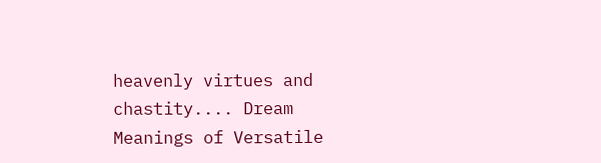heavenly virtues and chastity.... Dream Meanings of Versatile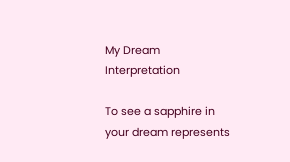My Dream Interpretation

To see a sapphire in your dream represents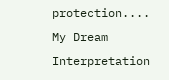protection.... My Dream Interpretation